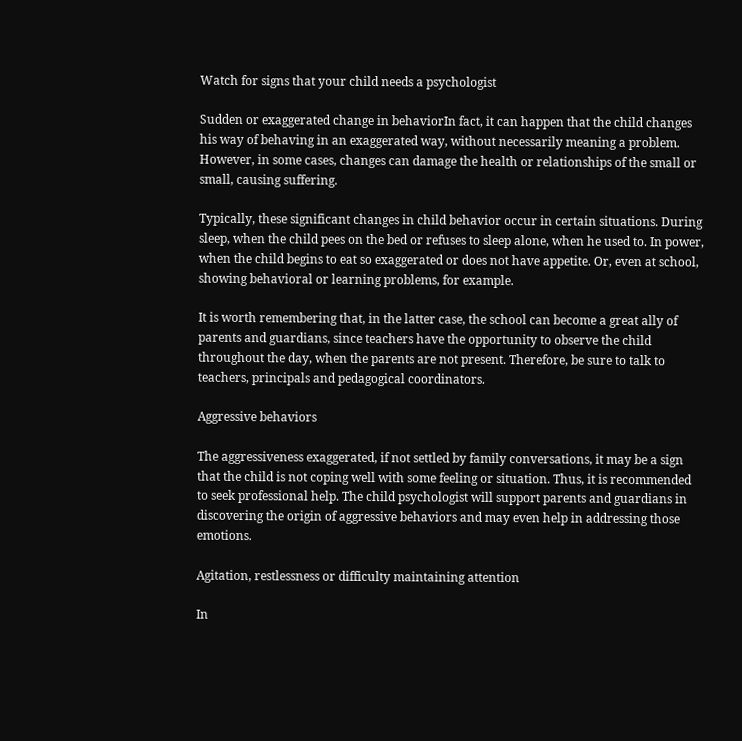Watch for signs that your child needs a psychologist

Sudden or exaggerated change in behaviorIn fact, it can happen that the child changes his way of behaving in an exaggerated way, without necessarily meaning a problem. However, in some cases, changes can damage the health or relationships of the small or small, causing suffering.

Typically, these significant changes in child behavior occur in certain situations. During sleep, when the child pees on the bed or refuses to sleep alone, when he used to. In power, when the child begins to eat so exaggerated or does not have appetite. Or, even at school, showing behavioral or learning problems, for example.

It is worth remembering that, in the latter case, the school can become a great ally of parents and guardians, since teachers have the opportunity to observe the child throughout the day, when the parents are not present. Therefore, be sure to talk to teachers, principals and pedagogical coordinators.

Aggressive behaviors

The aggressiveness exaggerated, if not settled by family conversations, it may be a sign that the child is not coping well with some feeling or situation. Thus, it is recommended to seek professional help. The child psychologist will support parents and guardians in discovering the origin of aggressive behaviors and may even help in addressing those emotions.

Agitation, restlessness or difficulty maintaining attention

In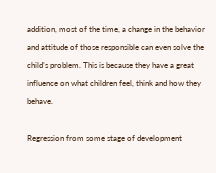addition, most of the time, a change in the behavior and attitude of those responsible can even solve the child’s problem. This is because they have a great influence on what children feel, think and how they behave.

Regression from some stage of development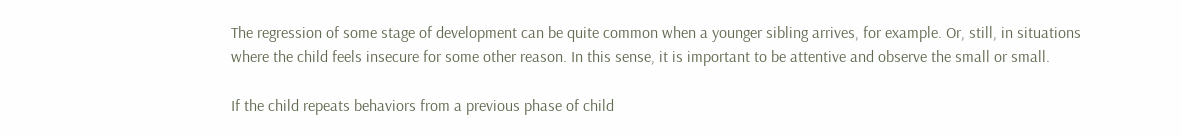The regression of some stage of development can be quite common when a younger sibling arrives, for example. Or, still, in situations where the child feels insecure for some other reason. In this sense, it is important to be attentive and observe the small or small.

If the child repeats behaviors from a previous phase of child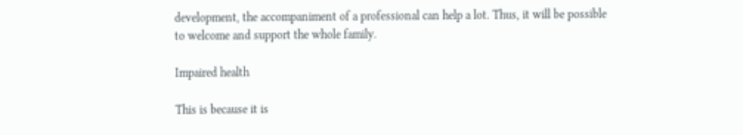development, the accompaniment of a professional can help a lot. Thus, it will be possible to welcome and support the whole family.

Impaired health

This is because it is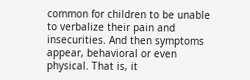common for children to be unable to verbalize their pain and insecurities. And then symptoms appear, behavioral or even physical. That is, it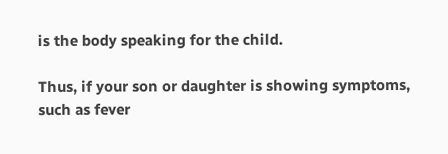is the body speaking for the child.

Thus, if your son or daughter is showing symptoms, such as fever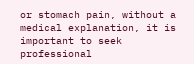or stomach pain, without a medical explanation, it is important to seek professional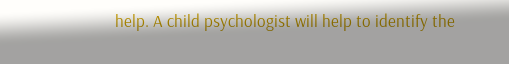help. A child psychologist will help to identify the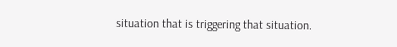situation that is triggering that situation.